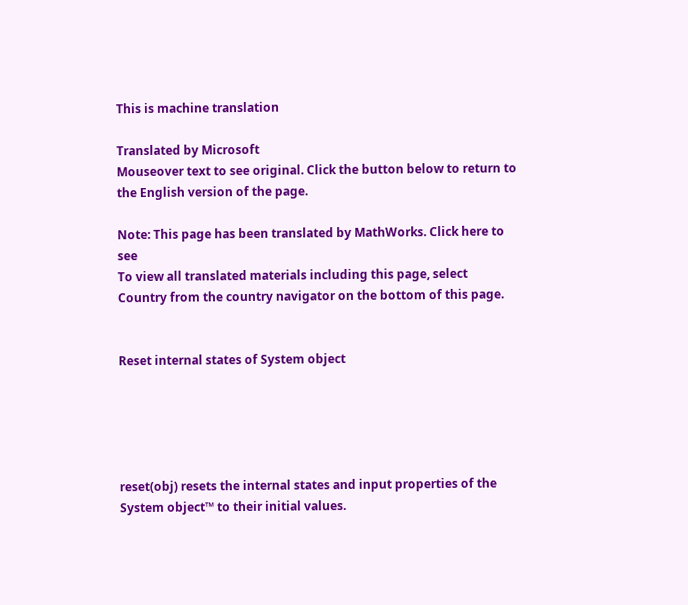This is machine translation

Translated by Microsoft
Mouseover text to see original. Click the button below to return to the English version of the page.

Note: This page has been translated by MathWorks. Click here to see
To view all translated materials including this page, select Country from the country navigator on the bottom of this page.


Reset internal states of System object





reset(obj) resets the internal states and input properties of the System object™ to their initial values.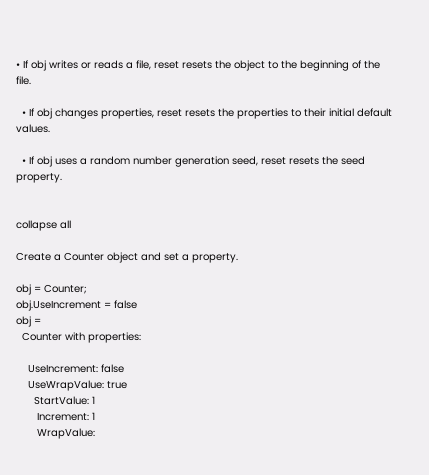• If obj writes or reads a file, reset resets the object to the beginning of the file.

  • If obj changes properties, reset resets the properties to their initial default values.

  • If obj uses a random number generation seed, reset resets the seed property.


collapse all

Create a Counter object and set a property.

obj = Counter;
obj.UseIncrement = false
obj =
  Counter with properties:

    UseIncrement: false
    UseWrapValue: true
      StartValue: 1
       Increment: 1
       WrapValue: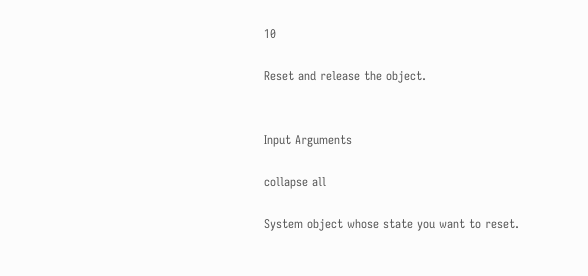10

Reset and release the object.


Input Arguments

collapse all

System object whose state you want to reset.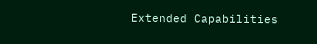Extended Capabilities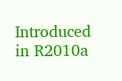Introduced in R2010a